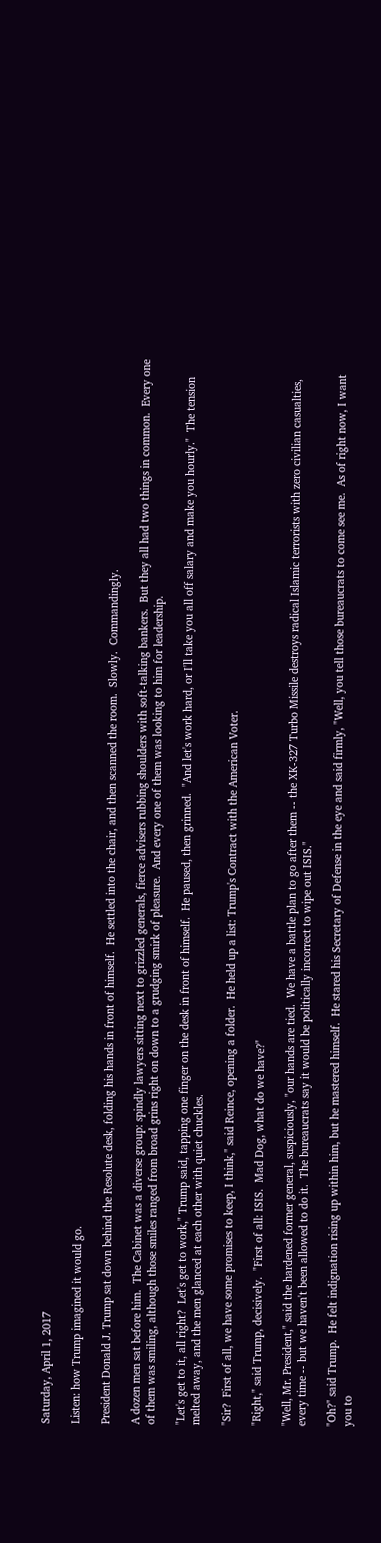Saturday, April 1, 2017

Listen: how Trump imagined it would go.

President Donald J. Trump sat down behind the Resolute desk, folding his hands in front of himself.  He settled into the chair, and then scanned the room.  Slowly.  Commandingly.

A dozen men sat before him.  The Cabinet was a diverse group: spindly lawyers sitting next to grizzled generals, fierce advisers rubbing shoulders with soft-talking bankers.  But they all had two things in common.  Every one of them was smiling, although those smiles ranged from broad grins right on down to a grudging smirk of pleasure.  And every one of them was looking to him for leadership.

"Let's get to it, all right?  Let's get to work," Trump said, tapping one finger on the desk in front of himself.  He paused, then grinned.  "And let's work hard, or I'll take you all off salary and make you hourly."  The tension melted away, and the men glanced at each other with quiet chuckles.

"Sir?  First of all, we have some promises to keep, I think," said Reince, opening a folder.  He held up a list: Trump's Contract with the American Voter.

"Right," said Trump, decisively.  "First of all: ISIS.  Mad Dog, what do we have?"

"Well, Mr. President," said the hardened former general, suspiciously, "our hands are tied.  We have a battle plan to go after them -- the XK-327 Turbo Missile destroys radical Islamic terrorists with zero civilian casualties, every time -- but we haven't been allowed to do it.  The bureaucrats say it would be politically incorrect to wipe out ISIS."

"Oh?" said Trump.  He felt indignation rising up within him, but he mastered himself.  He stared his Secretary of Defense in the eye and said firmly, "Well, you tell those bureaucrats to come see me.  As of right now, I want you to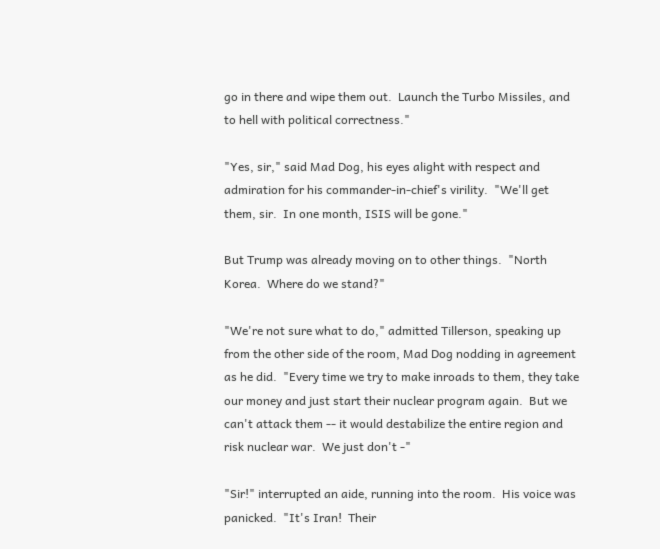go in there and wipe them out.  Launch the Turbo Missiles, and to hell with political correctness."

"Yes, sir," said Mad Dog, his eyes alight with respect and admiration for his commander-in-chief's virility.  "We'll get them, sir.  In one month, ISIS will be gone."

But Trump was already moving on to other things.  "North Korea.  Where do we stand?"

"We're not sure what to do," admitted Tillerson, speaking up from the other side of the room, Mad Dog nodding in agreement as he did.  "Every time we try to make inroads to them, they take our money and just start their nuclear program again.  But we can't attack them -- it would destabilize the entire region and risk nuclear war.  We just don't -"

"Sir!" interrupted an aide, running into the room.  His voice was panicked.  "It's Iran!  Their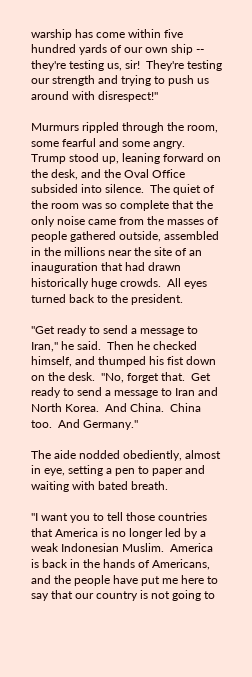warship has come within five hundred yards of our own ship -- they're testing us, sir!  They're testing our strength and trying to push us around with disrespect!"

Murmurs rippled through the room, some fearful and some angry.  Trump stood up, leaning forward on the desk, and the Oval Office subsided into silence.  The quiet of the room was so complete that the only noise came from the masses of people gathered outside, assembled in the millions near the site of an inauguration that had drawn historically huge crowds.  All eyes turned back to the president.

"Get ready to send a message to Iran," he said.  Then he checked himself, and thumped his fist down on the desk.  "No, forget that.  Get ready to send a message to Iran and North Korea.  And China.  China too.  And Germany."

The aide nodded obediently, almost in eye, setting a pen to paper and waiting with bated breath.

"I want you to tell those countries that America is no longer led by a weak Indonesian Muslim.  America is back in the hands of Americans, and the people have put me here to say that our country is not going to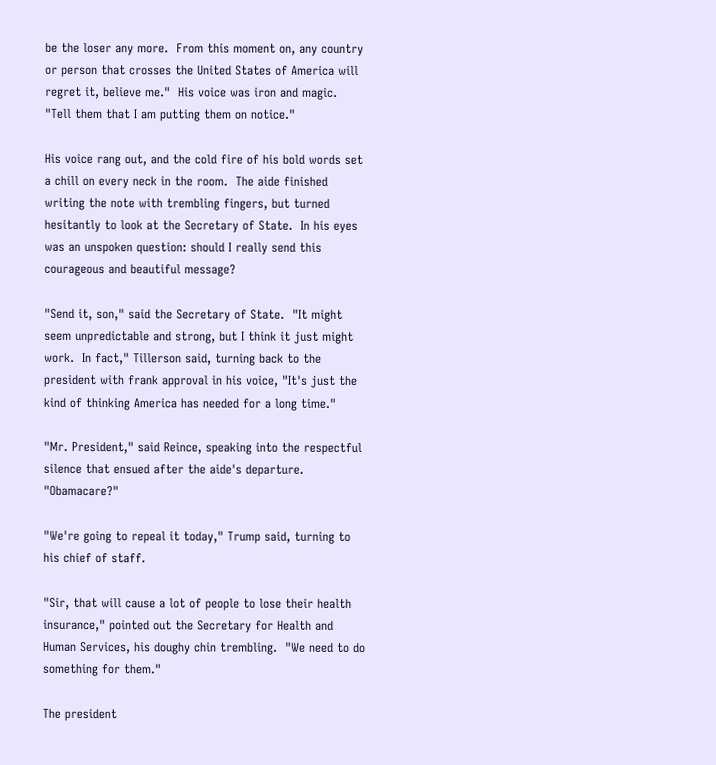be the loser any more.  From this moment on, any country or person that crosses the United States of America will regret it, believe me."  His voice was iron and magic.  "Tell them that I am putting them on notice."

His voice rang out, and the cold fire of his bold words set a chill on every neck in the room.  The aide finished writing the note with trembling fingers, but turned hesitantly to look at the Secretary of State.  In his eyes was an unspoken question: should I really send this courageous and beautiful message?

"Send it, son," said the Secretary of State.  "It might seem unpredictable and strong, but I think it just might work.  In fact," Tillerson said, turning back to the president with frank approval in his voice, "It's just the kind of thinking America has needed for a long time."

"Mr. President," said Reince, speaking into the respectful silence that ensued after the aide's departure.  "Obamacare?"

"We're going to repeal it today," Trump said, turning to his chief of staff.

"Sir, that will cause a lot of people to lose their health insurance," pointed out the Secretary for Health and Human Services, his doughy chin trembling.  "We need to do something for them."

The president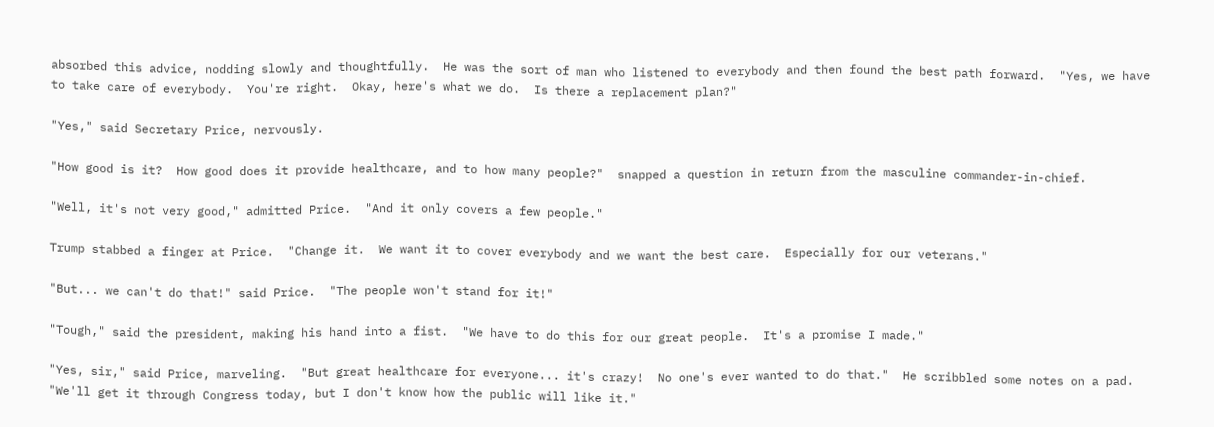absorbed this advice, nodding slowly and thoughtfully.  He was the sort of man who listened to everybody and then found the best path forward.  "Yes, we have to take care of everybody.  You're right.  Okay, here's what we do.  Is there a replacement plan?"

"Yes," said Secretary Price, nervously.

"How good is it?  How good does it provide healthcare, and to how many people?"  snapped a question in return from the masculine commander-in-chief.

"Well, it's not very good," admitted Price.  "And it only covers a few people."

Trump stabbed a finger at Price.  "Change it.  We want it to cover everybody and we want the best care.  Especially for our veterans."

"But... we can't do that!" said Price.  "The people won't stand for it!"

"Tough," said the president, making his hand into a fist.  "We have to do this for our great people.  It's a promise I made."

"Yes, sir," said Price, marveling.  "But great healthcare for everyone... it's crazy!  No one's ever wanted to do that."  He scribbled some notes on a pad.  "We'll get it through Congress today, but I don't know how the public will like it."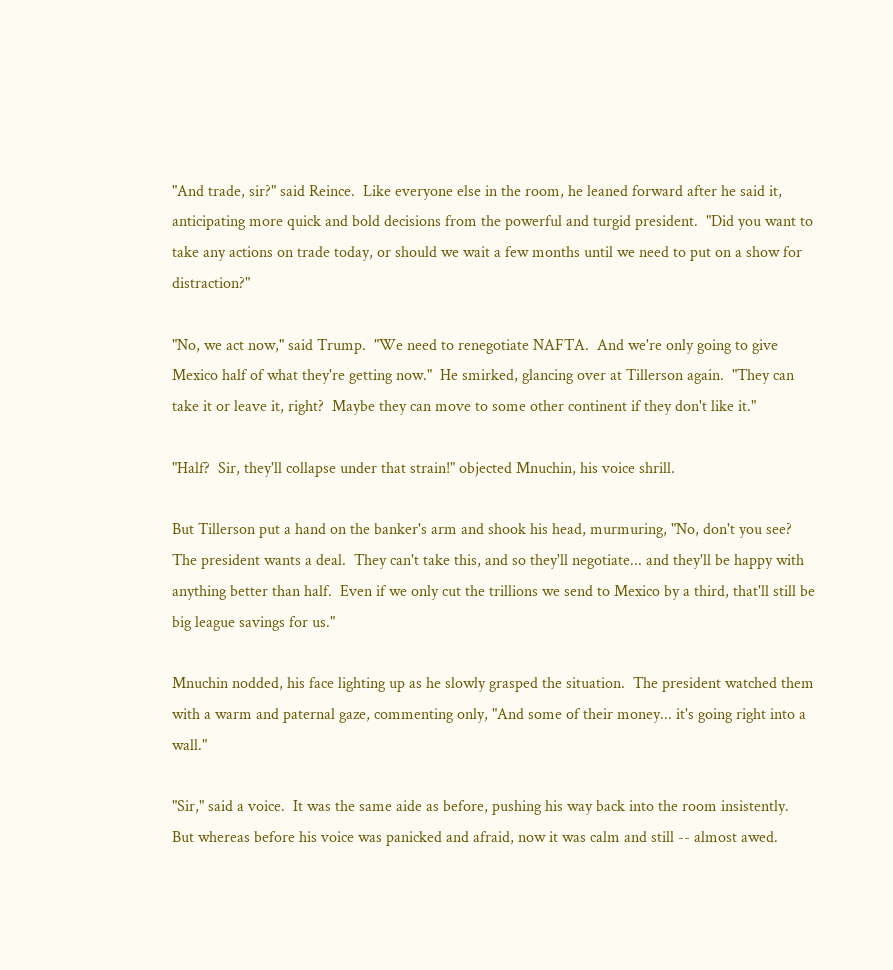"And trade, sir?" said Reince.  Like everyone else in the room, he leaned forward after he said it, anticipating more quick and bold decisions from the powerful and turgid president.  "Did you want to take any actions on trade today, or should we wait a few months until we need to put on a show for distraction?"

"No, we act now," said Trump.  "We need to renegotiate NAFTA.  And we're only going to give Mexico half of what they're getting now."  He smirked, glancing over at Tillerson again.  "They can take it or leave it, right?  Maybe they can move to some other continent if they don't like it."

"Half?  Sir, they'll collapse under that strain!" objected Mnuchin, his voice shrill.

But Tillerson put a hand on the banker's arm and shook his head, murmuring, "No, don't you see?  The president wants a deal.  They can't take this, and so they'll negotiate... and they'll be happy with anything better than half.  Even if we only cut the trillions we send to Mexico by a third, that'll still be big league savings for us."

Mnuchin nodded, his face lighting up as he slowly grasped the situation.  The president watched them with a warm and paternal gaze, commenting only, "And some of their money... it's going right into a wall."

"Sir," said a voice.  It was the same aide as before, pushing his way back into the room insistently.  But whereas before his voice was panicked and afraid, now it was calm and still -- almost awed.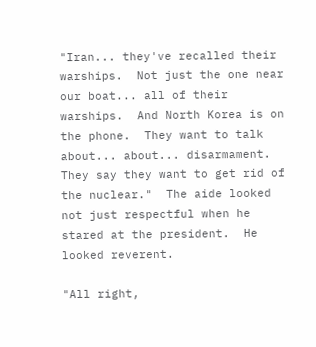"Iran... they've recalled their warships.  Not just the one near our boat... all of their warships.  And North Korea is on the phone.  They want to talk about... about... disarmament.  They say they want to get rid of the nuclear."  The aide looked not just respectful when he stared at the president.  He looked reverent.

"All right,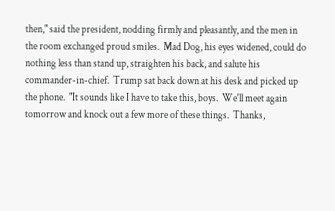then," said the president, nodding firmly and pleasantly, and the men in the room exchanged proud smiles.  Mad Dog, his eyes widened, could do nothing less than stand up, straighten his back, and salute his commander-in-chief.  Trump sat back down at his desk and picked up the phone.  "It sounds like I have to take this, boys.  We'll meet again tomorrow and knock out a few more of these things.  Thanks,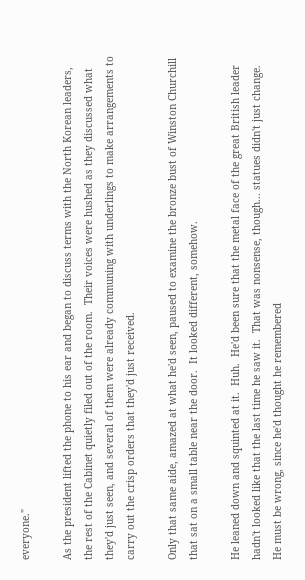everyone."

As the president lifted the phone to his ear and began to discuss terms with the North Korean leaders, the rest of the Cabinet quietly filed out of the room.  Their voices were hushed as they discussed what they'd just seen, and several of them were already communing with underlings to make arrangements to carry out the crisp orders that they'd just received.

Only that same aide, amazed at what he'd seen, paused to examine the bronze bust of Winston Churchill that sat on a small table near the door.  It looked different, somehow.

He leaned down and squinted at it.  Huh.  He'd been sure that the metal face of the great British leader hadn't looked like that the last time he saw it.  That was nonsense, though... statues didn't just change. He must be wrong, since he'd thought he remembered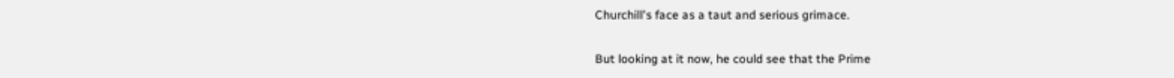Churchill's face as a taut and serious grimace.

But looking at it now, he could see that the Prime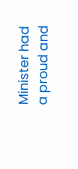Minister had a proud and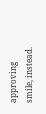approving smile, instead.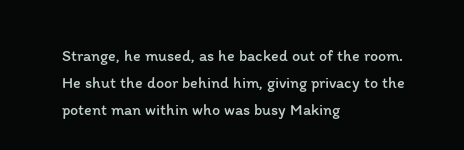Strange, he mused, as he backed out of the room.  He shut the door behind him, giving privacy to the potent man within who was busy Making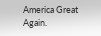America Great Again.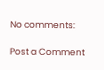No comments:

Post a Comment